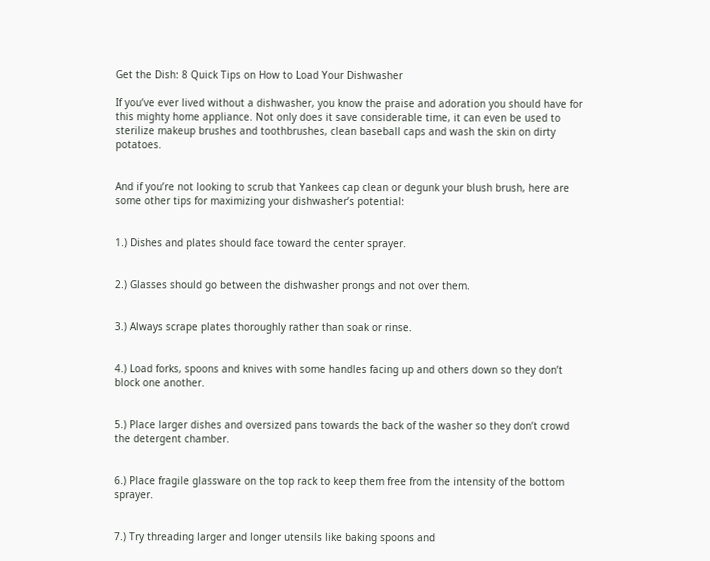Get the Dish: 8 Quick Tips on How to Load Your Dishwasher

If you’ve ever lived without a dishwasher, you know the praise and adoration you should have for this mighty home appliance. Not only does it save considerable time, it can even be used to sterilize makeup brushes and toothbrushes, clean baseball caps and wash the skin on dirty potatoes.


And if you’re not looking to scrub that Yankees cap clean or degunk your blush brush, here are some other tips for maximizing your dishwasher’s potential:


1.) Dishes and plates should face toward the center sprayer.


2.) Glasses should go between the dishwasher prongs and not over them.


3.) Always scrape plates thoroughly rather than soak or rinse.


4.) Load forks, spoons and knives with some handles facing up and others down so they don’t block one another.


5.) Place larger dishes and oversized pans towards the back of the washer so they don’t crowd the detergent chamber.


6.) Place fragile glassware on the top rack to keep them free from the intensity of the bottom sprayer.


7.) Try threading larger and longer utensils like baking spoons and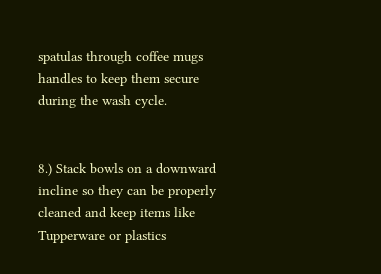spatulas through coffee mugs handles to keep them secure during the wash cycle.


8.) Stack bowls on a downward incline so they can be properly cleaned and keep items like Tupperware or plastics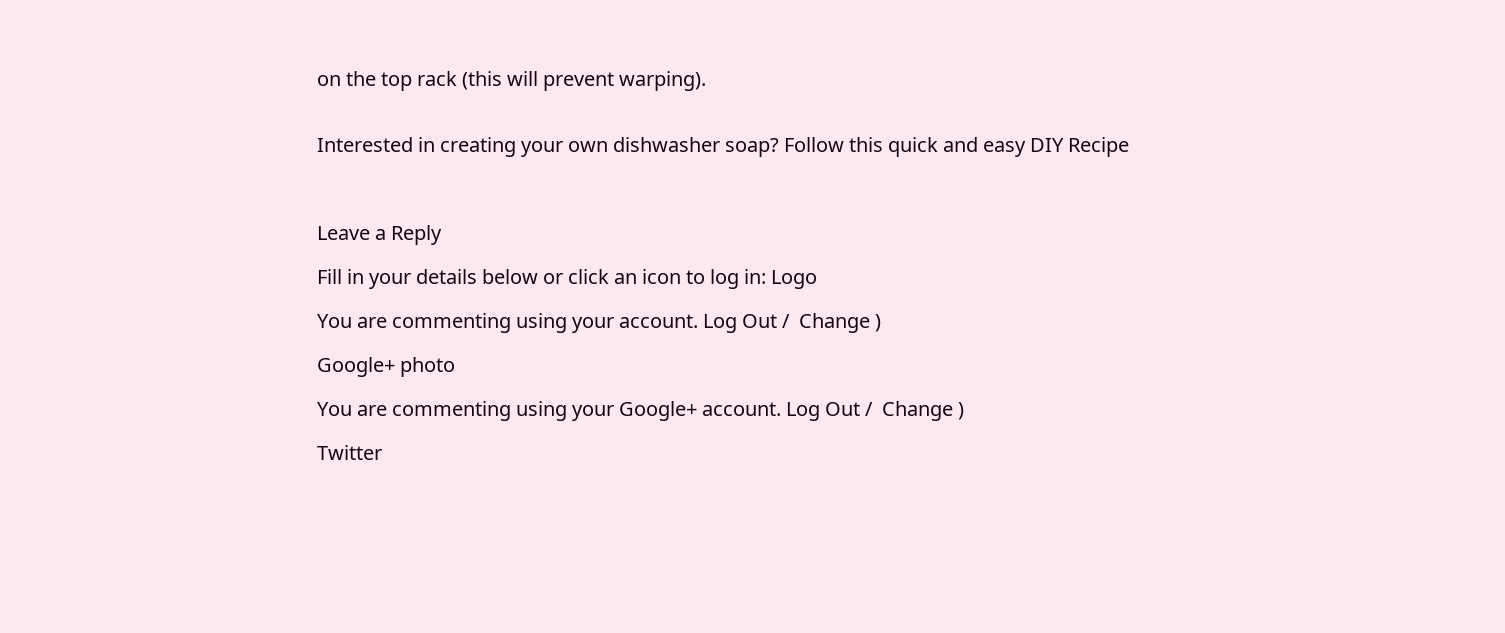on the top rack (this will prevent warping).


Interested in creating your own dishwasher soap? Follow this quick and easy DIY Recipe



Leave a Reply

Fill in your details below or click an icon to log in: Logo

You are commenting using your account. Log Out /  Change )

Google+ photo

You are commenting using your Google+ account. Log Out /  Change )

Twitter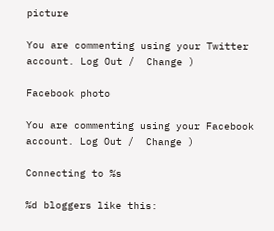picture

You are commenting using your Twitter account. Log Out /  Change )

Facebook photo

You are commenting using your Facebook account. Log Out /  Change )

Connecting to %s

%d bloggers like this: